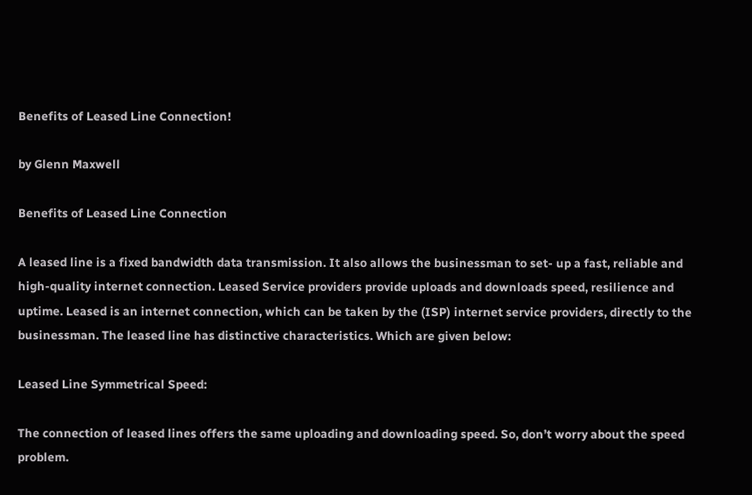Benefits of Leased Line Connection!

by Glenn Maxwell

Benefits of Leased Line Connection

A leased line is a fixed bandwidth data transmission. It also allows the businessman to set- up a fast, reliable and high-quality internet connection. Leased Service providers provide uploads and downloads speed, resilience and uptime. Leased is an internet connection, which can be taken by the (ISP) internet service providers, directly to the businessman. The leased line has distinctive characteristics. Which are given below:

Leased Line Symmetrical Speed:

The connection of leased lines offers the same uploading and downloading speed. So, don’t worry about the speed problem.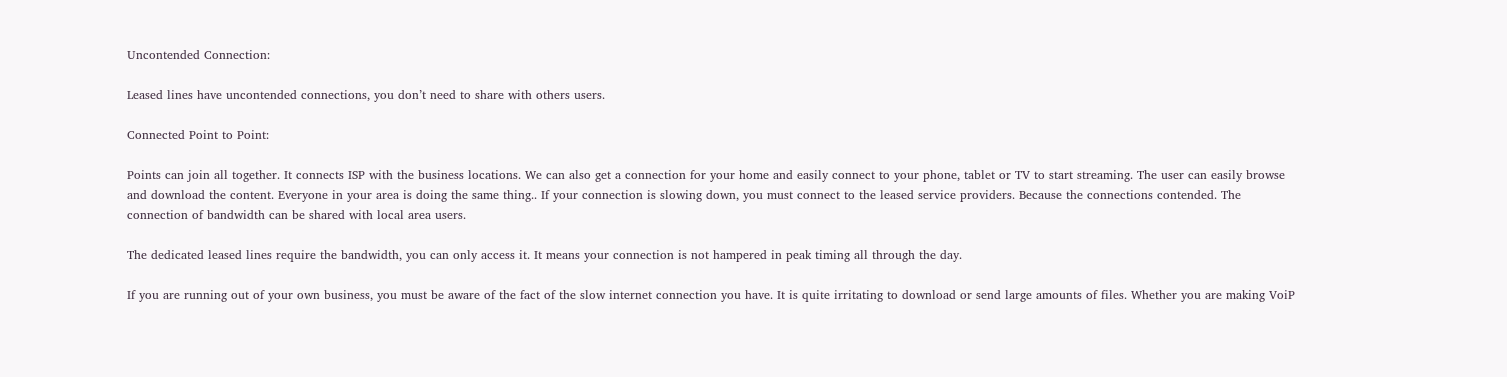Uncontended Connection:

Leased lines have uncontended connections, you don’t need to share with others users.

Connected Point to Point:

Points can join all together. It connects ISP with the business locations. We can also get a connection for your home and easily connect to your phone, tablet or TV to start streaming. The user can easily browse and download the content. Everyone in your area is doing the same thing.. If your connection is slowing down, you must connect to the leased service providers. Because the connections contended. The connection of bandwidth can be shared with local area users.

The dedicated leased lines require the bandwidth, you can only access it. It means your connection is not hampered in peak timing all through the day.

If you are running out of your own business, you must be aware of the fact of the slow internet connection you have. It is quite irritating to download or send large amounts of files. Whether you are making VoiP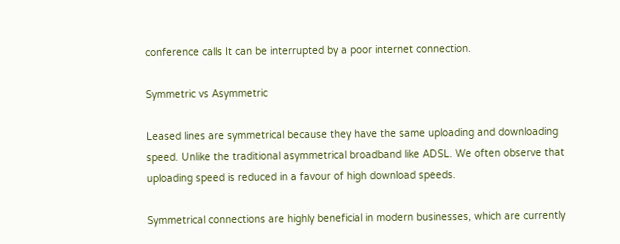conference calls It can be interrupted by a poor internet connection.

Symmetric vs Asymmetric

Leased lines are symmetrical because they have the same uploading and downloading speed. Unlike the traditional asymmetrical broadband like ADSL. We often observe that uploading speed is reduced in a favour of high download speeds.

Symmetrical connections are highly beneficial in modern businesses, which are currently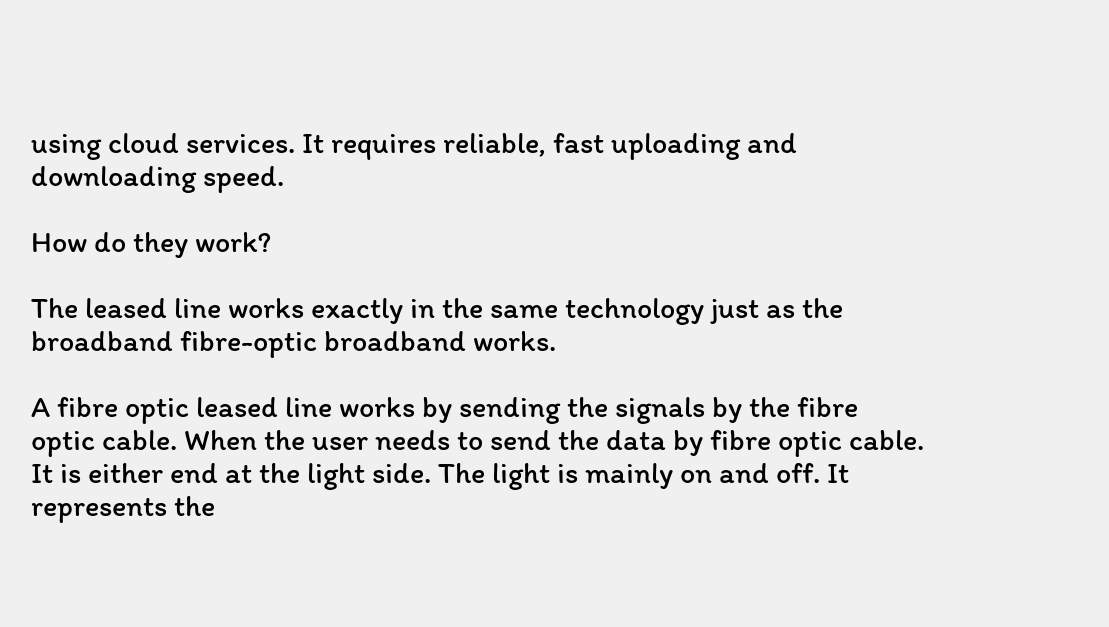using cloud services. It requires reliable, fast uploading and downloading speed.

How do they work?

The leased line works exactly in the same technology just as the broadband fibre-optic broadband works.

A fibre optic leased line works by sending the signals by the fibre optic cable. When the user needs to send the data by fibre optic cable. It is either end at the light side. The light is mainly on and off. It represents the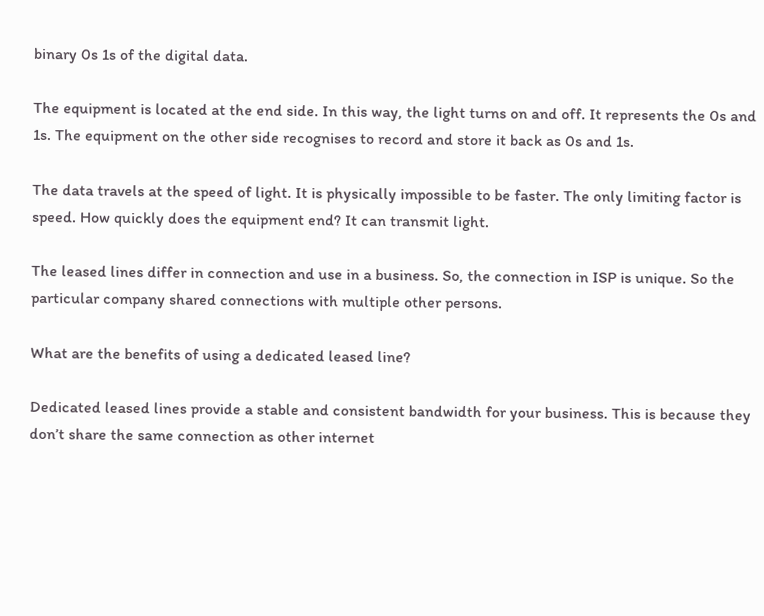binary 0s 1s of the digital data.

The equipment is located at the end side. In this way, the light turns on and off. It represents the 0s and 1s. The equipment on the other side recognises to record and store it back as 0s and 1s.

The data travels at the speed of light. It is physically impossible to be faster. The only limiting factor is speed. How quickly does the equipment end? It can transmit light.

The leased lines differ in connection and use in a business. So, the connection in ISP is unique. So the particular company shared connections with multiple other persons.

What are the benefits of using a dedicated leased line?

Dedicated leased lines provide a stable and consistent bandwidth for your business. This is because they don’t share the same connection as other internet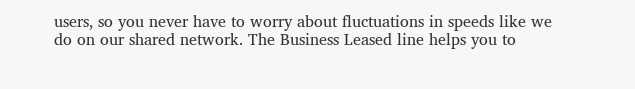users, so you never have to worry about fluctuations in speeds like we do on our shared network. The Business Leased line helps you to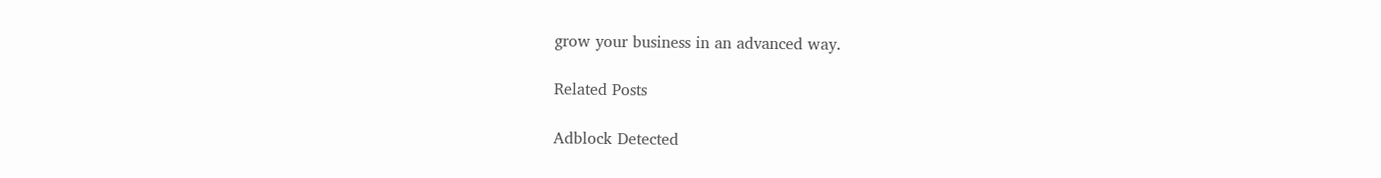grow your business in an advanced way.

Related Posts

Adblock Detected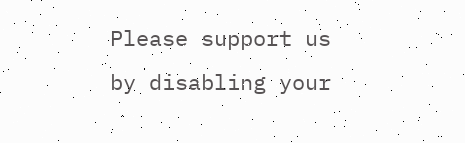Please support us by disabling your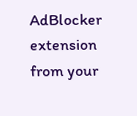AdBlocker extension from your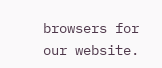browsers for our website.